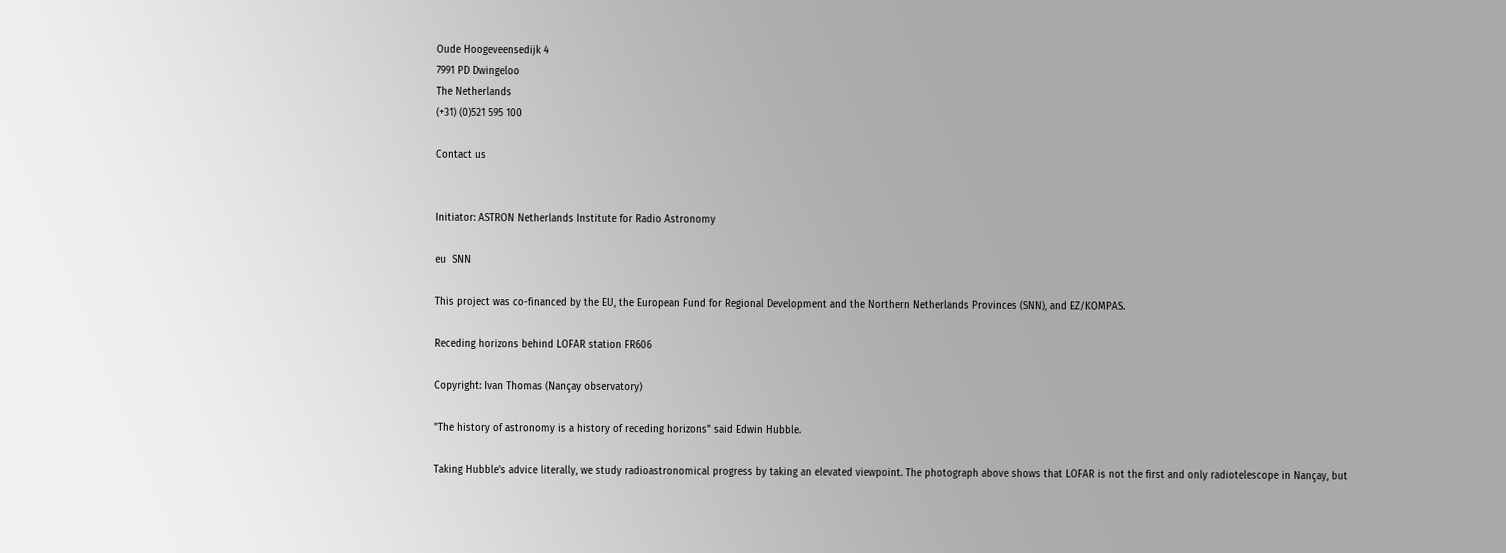Oude Hoogeveensedijk 4
7991 PD Dwingeloo
The Netherlands
(+31) (0)521 595 100

Contact us


Initiator: ASTRON Netherlands Institute for Radio Astronomy

eu  SNN

This project was co-financed by the EU, the European Fund for Regional Development and the Northern Netherlands Provinces (SNN), and EZ/KOMPAS.

Receding horizons behind LOFAR station FR606

Copyright: Ivan Thomas (Nançay observatory)

"The history of astronomy is a history of receding horizons" said Edwin Hubble.

Taking Hubble's advice literally, we study radioastronomical progress by taking an elevated viewpoint. The photograph above shows that LOFAR is not the first and only radiotelescope in Nançay, but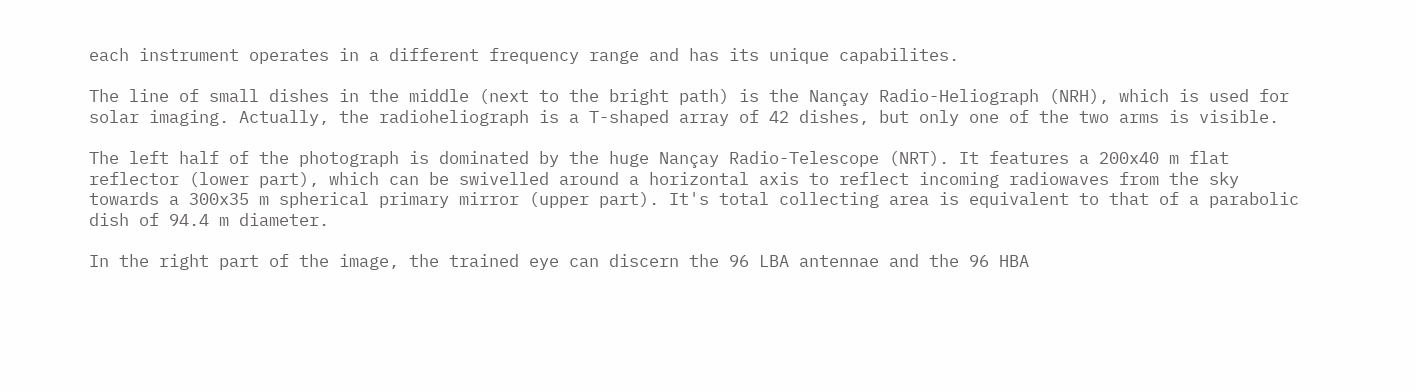each instrument operates in a different frequency range and has its unique capabilites.

The line of small dishes in the middle (next to the bright path) is the Nançay Radio-Heliograph (NRH), which is used for solar imaging. Actually, the radioheliograph is a T-shaped array of 42 dishes, but only one of the two arms is visible.

The left half of the photograph is dominated by the huge Nançay Radio-Telescope (NRT). It features a 200x40 m flat reflector (lower part), which can be swivelled around a horizontal axis to reflect incoming radiowaves from the sky towards a 300x35 m spherical primary mirror (upper part). It's total collecting area is equivalent to that of a parabolic dish of 94.4 m diameter.

In the right part of the image, the trained eye can discern the 96 LBA antennae and the 96 HBA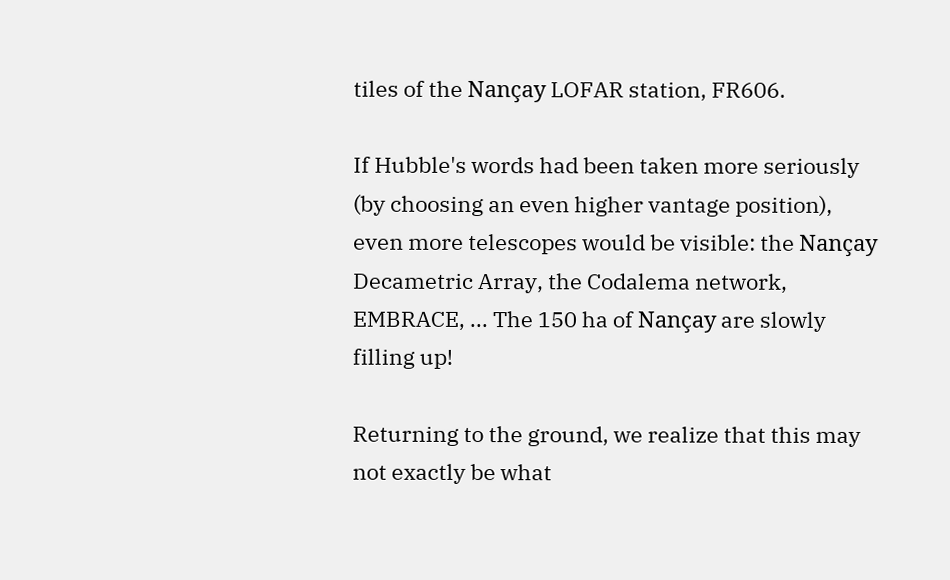tiles of the Nançay LOFAR station, FR606.

If Hubble's words had been taken more seriously (by choosing an even higher vantage position), even more telescopes would be visible: the Nançay Decametric Array, the Codalema network, EMBRACE, ... The 150 ha of Nançay are slowly filling up!

Returning to the ground, we realize that this may not exactly be what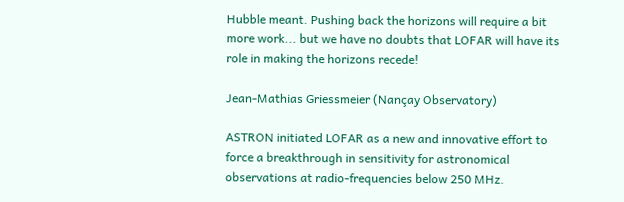Hubble meant. Pushing back the horizons will require a bit more work... but we have no doubts that LOFAR will have its role in making the horizons recede!

Jean-Mathias Griessmeier (Nançay Observatory)

ASTRON initiated LOFAR as a new and innovative effort to force a breakthrough in sensitivity for astronomical observations at radio-frequencies below 250 MHz.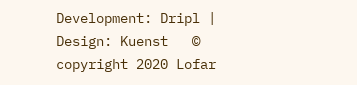Development: Dripl | Design: Kuenst   © copyright 2020 Lofar